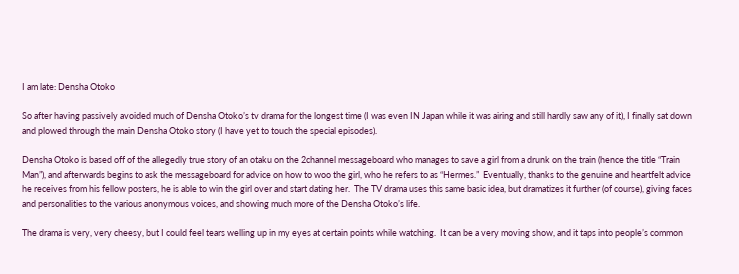I am late: Densha Otoko

So after having passively avoided much of Densha Otoko’s tv drama for the longest time (I was even IN Japan while it was airing and still hardly saw any of it), I finally sat down and plowed through the main Densha Otoko story (I have yet to touch the special episodes).

Densha Otoko is based off of the allegedly true story of an otaku on the 2channel messageboard who manages to save a girl from a drunk on the train (hence the title “Train Man”), and afterwards begins to ask the messageboard for advice on how to woo the girl, who he refers to as “Hermes.”  Eventually, thanks to the genuine and heartfelt advice he receives from his fellow posters, he is able to win the girl over and start dating her.  The TV drama uses this same basic idea, but dramatizes it further (of course), giving faces and personalities to the various anonymous voices, and showing much more of the Densha Otoko’s life.

The drama is very, very cheesy, but I could feel tears welling up in my eyes at certain points while watching.  It can be a very moving show, and it taps into people’s common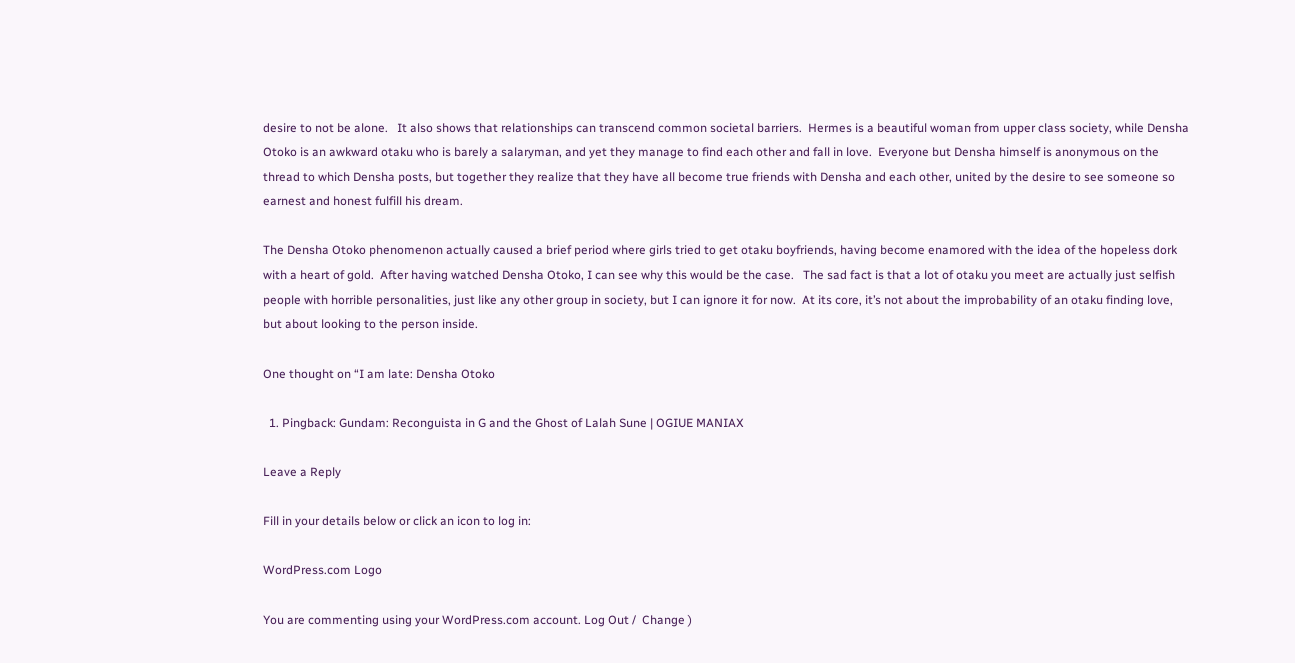desire to not be alone.   It also shows that relationships can transcend common societal barriers.  Hermes is a beautiful woman from upper class society, while Densha Otoko is an awkward otaku who is barely a salaryman, and yet they manage to find each other and fall in love.  Everyone but Densha himself is anonymous on the thread to which Densha posts, but together they realize that they have all become true friends with Densha and each other, united by the desire to see someone so earnest and honest fulfill his dream.

The Densha Otoko phenomenon actually caused a brief period where girls tried to get otaku boyfriends, having become enamored with the idea of the hopeless dork with a heart of gold.  After having watched Densha Otoko, I can see why this would be the case.   The sad fact is that a lot of otaku you meet are actually just selfish people with horrible personalities, just like any other group in society, but I can ignore it for now.  At its core, it’s not about the improbability of an otaku finding love, but about looking to the person inside.

One thought on “I am late: Densha Otoko

  1. Pingback: Gundam: Reconguista in G and the Ghost of Lalah Sune | OGIUE MANIAX

Leave a Reply

Fill in your details below or click an icon to log in:

WordPress.com Logo

You are commenting using your WordPress.com account. Log Out /  Change )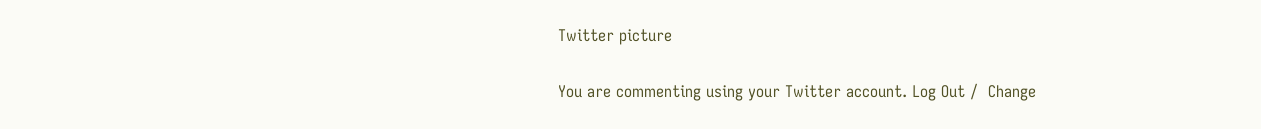Twitter picture

You are commenting using your Twitter account. Log Out /  Change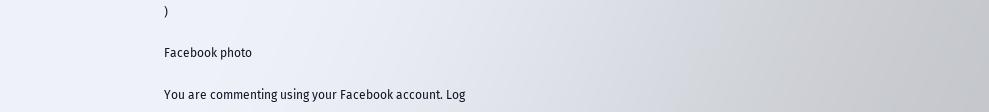)

Facebook photo

You are commenting using your Facebook account. Log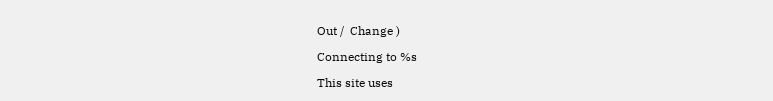Out /  Change )

Connecting to %s

This site uses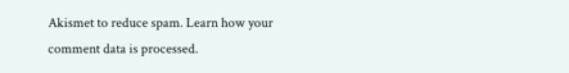Akismet to reduce spam. Learn how your comment data is processed.